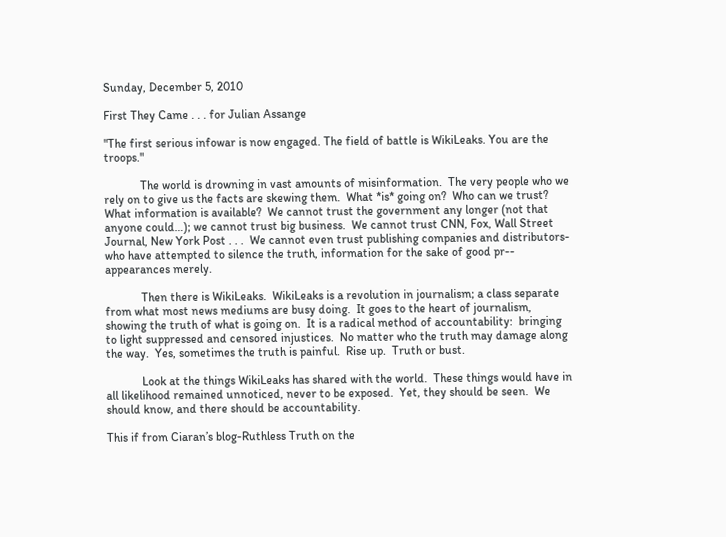Sunday, December 5, 2010

First They Came . . . for Julian Assange

"The first serious infowar is now engaged. The field of battle is WikiLeaks. You are the troops."

            The world is drowning in vast amounts of misinformation.  The very people who we rely on to give us the facts are skewing them.  What *is* going on?  Who can we trust?  What information is available?  We cannot trust the government any longer (not that anyone could…); we cannot trust big business.  We cannot trust CNN, Fox, Wall Street Journal, New York Post . . .  We cannot even trust publishing companies and distributors-who have attempted to silence the truth, information for the sake of good pr-- appearances merely.

            Then there is WikiLeaks.  WikiLeaks is a revolution in journalism; a class separate from what most news mediums are busy doing.  It goes to the heart of journalism, showing the truth of what is going on.  It is a radical method of accountability:  bringing to light suppressed and censored injustices.  No matter who the truth may damage along the way.  Yes, sometimes the truth is painful.  Rise up.  Truth or bust.

            Look at the things WikiLeaks has shared with the world.  These things would have in all likelihood remained unnoticed, never to be exposed.  Yet, they should be seen.  We should know, and there should be accountability.

This if from Ciaran’s blog-Ruthless Truth on the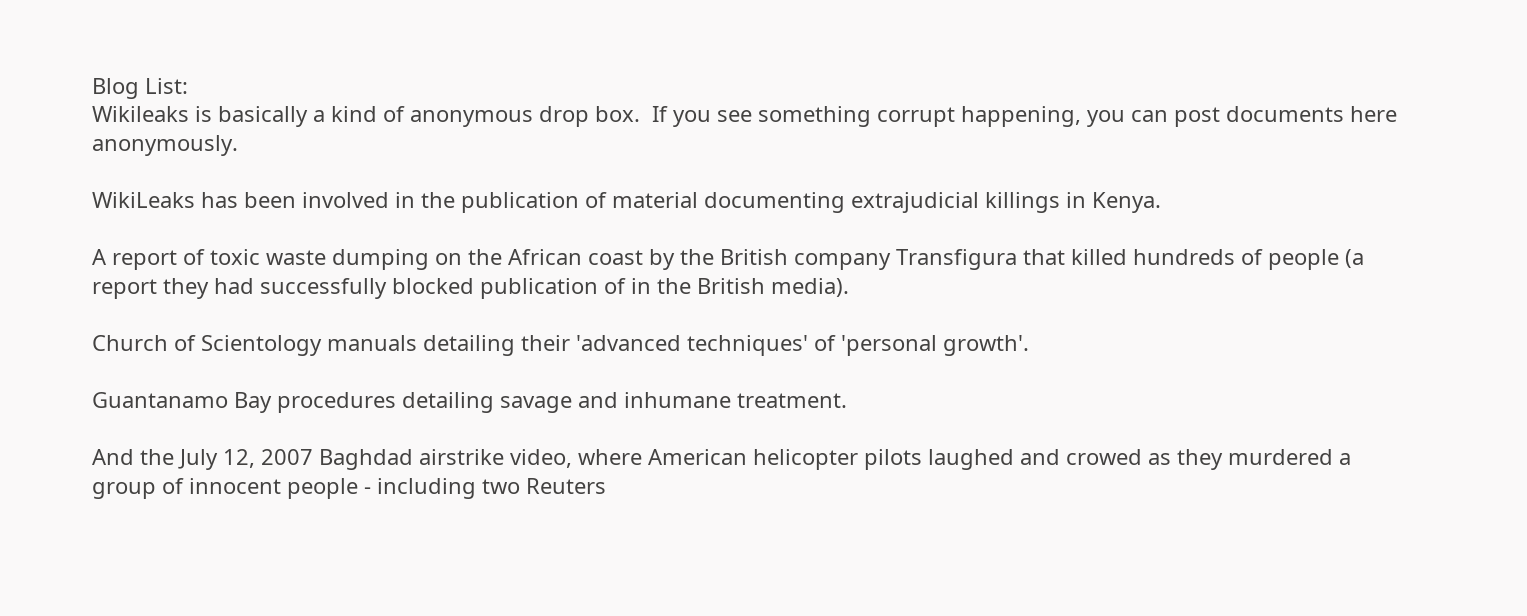Blog List:
Wikileaks is basically a kind of anonymous drop box.  If you see something corrupt happening, you can post documents here anonymously.

WikiLeaks has been involved in the publication of material documenting extrajudicial killings in Kenya.

A report of toxic waste dumping on the African coast by the British company Transfigura that killed hundreds of people (a report they had successfully blocked publication of in the British media).

Church of Scientology manuals detailing their 'advanced techniques' of 'personal growth'.

Guantanamo Bay procedures detailing savage and inhumane treatment.

And the July 12, 2007 Baghdad airstrike video, where American helicopter pilots laughed and crowed as they murdered a group of innocent people - including two Reuters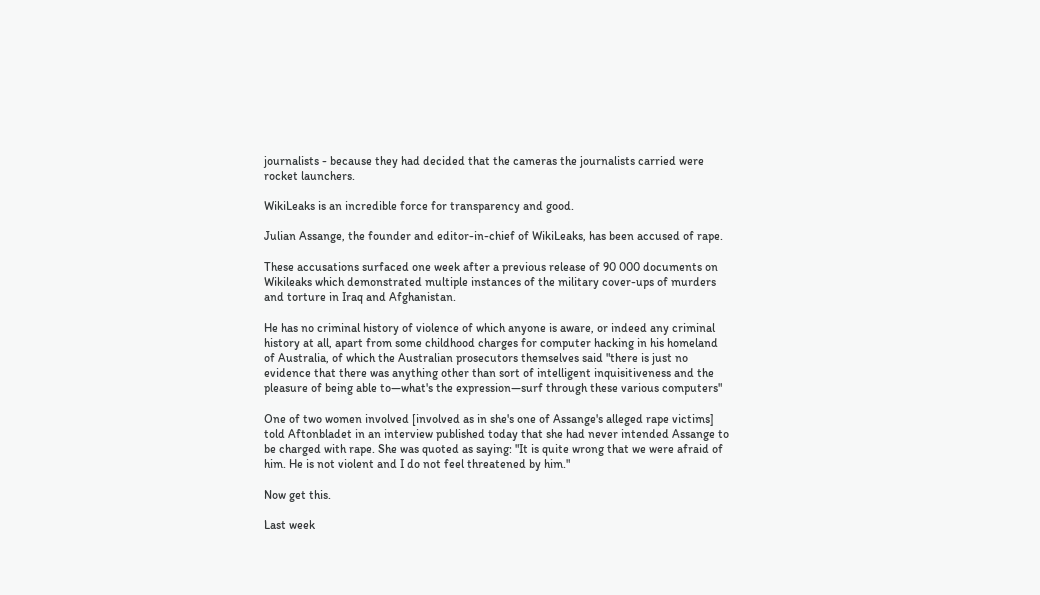journalists - because they had decided that the cameras the journalists carried were rocket launchers.

WikiLeaks is an incredible force for transparency and good.

Julian Assange, the founder and editor-in-chief of WikiLeaks, has been accused of rape.

These accusations surfaced one week after a previous release of 90 000 documents on Wikileaks which demonstrated multiple instances of the military cover-ups of murders and torture in Iraq and Afghanistan.

He has no criminal history of violence of which anyone is aware, or indeed any criminal history at all, apart from some childhood charges for computer hacking in his homeland of Australia, of which the Australian prosecutors themselves said "there is just no evidence that there was anything other than sort of intelligent inquisitiveness and the pleasure of being able to—what's the expression—surf through these various computers"

One of two women involved [involved as in she's one of Assange's alleged rape victims] told Aftonbladet in an interview published today that she had never intended Assange to be charged with rape. She was quoted as saying: "It is quite wrong that we were afraid of him. He is not violent and I do not feel threatened by him."

Now get this.

Last week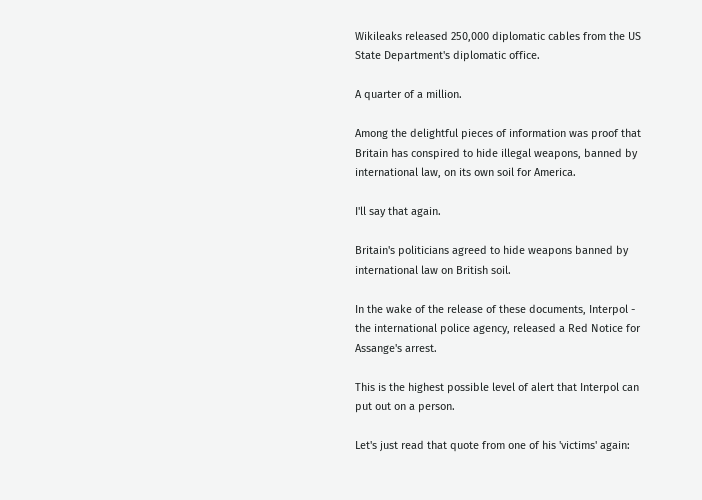Wikileaks released 250,000 diplomatic cables from the US State Department's diplomatic office.

A quarter of a million.

Among the delightful pieces of information was proof that Britain has conspired to hide illegal weapons, banned by international law, on its own soil for America.

I'll say that again.

Britain's politicians agreed to hide weapons banned by international law on British soil.

In the wake of the release of these documents, Interpol - the international police agency, released a Red Notice for Assange's arrest.

This is the highest possible level of alert that Interpol can put out on a person.

Let's just read that quote from one of his 'victims' again: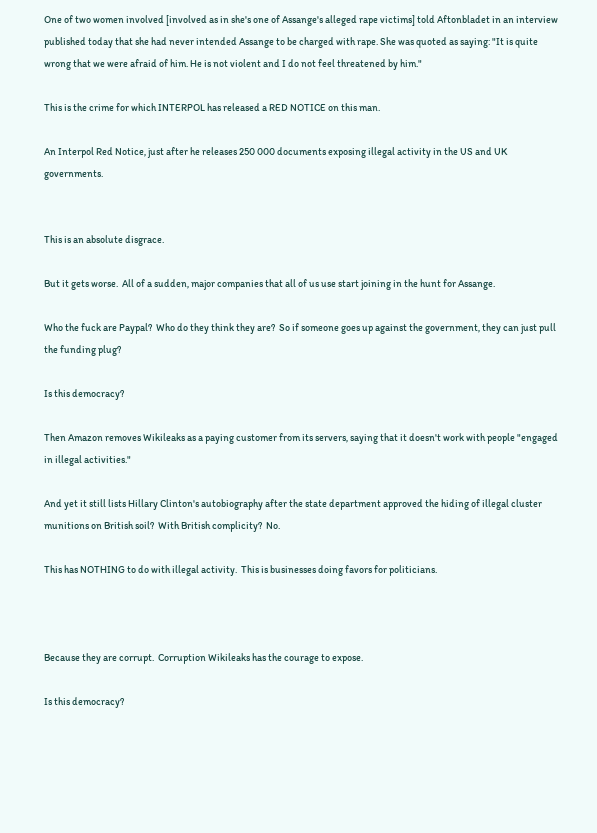One of two women involved [involved as in she's one of Assange's alleged rape victims] told Aftonbladet in an interview published today that she had never intended Assange to be charged with rape. She was quoted as saying: "It is quite wrong that we were afraid of him. He is not violent and I do not feel threatened by him."

This is the crime for which INTERPOL has released a RED NOTICE on this man.

An Interpol Red Notice, just after he releases 250 000 documents exposing illegal activity in the US and UK governments.


This is an absolute disgrace.

But it gets worse.  All of a sudden, major companies that all of us use start joining in the hunt for Assange.

Who the fuck are Paypal?  Who do they think they are?  So if someone goes up against the government, they can just pull the funding plug?

Is this democracy?

Then Amazon removes Wikileaks as a paying customer from its servers, saying that it doesn't work with people "engaged in illegal activities."

And yet it still lists Hillary Clinton's autobiography after the state department approved the hiding of illegal cluster munitions on British soil?  With British complicity?  No.

This has NOTHING to do with illegal activity.  This is businesses doing favors for politicians.



Because they are corrupt.  Corruption Wikileaks has the courage to expose.

Is this democracy?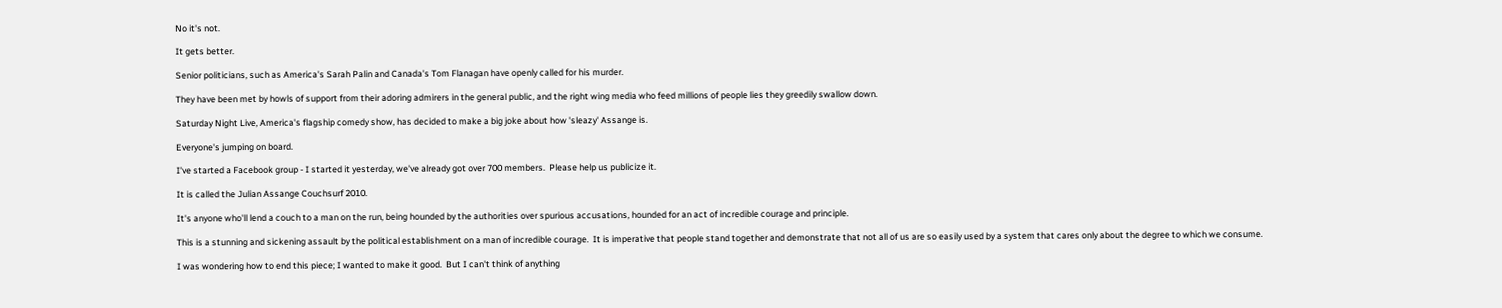No it's not.

It gets better.

Senior politicians, such as America's Sarah Palin and Canada's Tom Flanagan have openly called for his murder.

They have been met by howls of support from their adoring admirers in the general public, and the right wing media who feed millions of people lies they greedily swallow down.

Saturday Night Live, America's flagship comedy show, has decided to make a big joke about how 'sleazy' Assange is.

Everyone's jumping on board.

I've started a Facebook group - I started it yesterday, we've already got over 700 members.  Please help us publicize it.

It is called the Julian Assange Couchsurf 2010.

It's anyone who'll lend a couch to a man on the run, being hounded by the authorities over spurious accusations, hounded for an act of incredible courage and principle.

This is a stunning and sickening assault by the political establishment on a man of incredible courage.  It is imperative that people stand together and demonstrate that not all of us are so easily used by a system that cares only about the degree to which we consume.

I was wondering how to end this piece; I wanted to make it good.  But I can't think of anything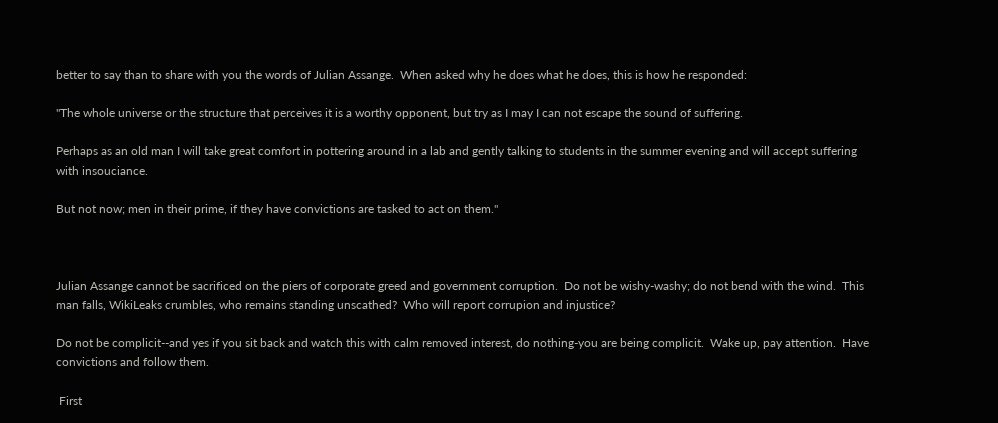better to say than to share with you the words of Julian Assange.  When asked why he does what he does, this is how he responded:

"The whole universe or the structure that perceives it is a worthy opponent, but try as I may I can not escape the sound of suffering.

Perhaps as an old man I will take great comfort in pottering around in a lab and gently talking to students in the summer evening and will accept suffering with insouciance.

But not now; men in their prime, if they have convictions are tasked to act on them."



Julian Assange cannot be sacrificed on the piers of corporate greed and government corruption.  Do not be wishy-washy; do not bend with the wind.  This man falls, WikiLeaks crumbles, who remains standing unscathed?  Who will report corrupion and injustice?

Do not be complicit--and yes if you sit back and watch this with calm removed interest, do nothing-you are being complicit.  Wake up, pay attention.  Have convictions and follow them.

 First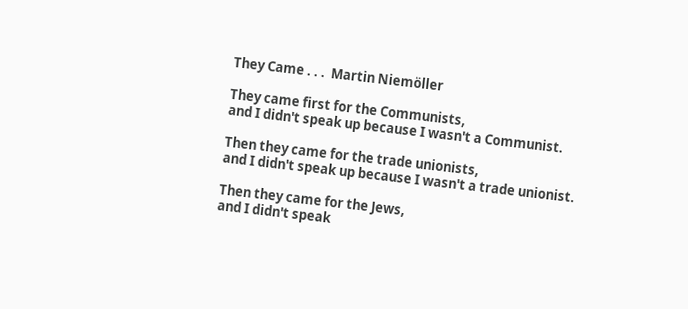They Came . . .  Martin Niemöller

They came first for the Communists,
and I didn't speak up because I wasn't a Communist.

Then they came for the trade unionists,
and I didn't speak up because I wasn't a trade unionist.

Then they came for the Jews,
and I didn't speak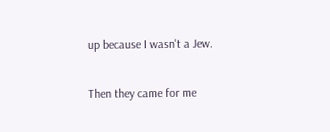up because I wasn't a Jew.

Then they came for me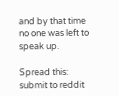and by that time no one was left to speak up.

Spread this:
submit to reddit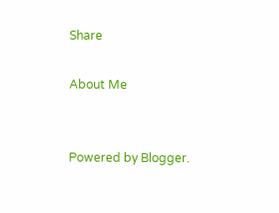Share

About Me


Powered by Blogger.